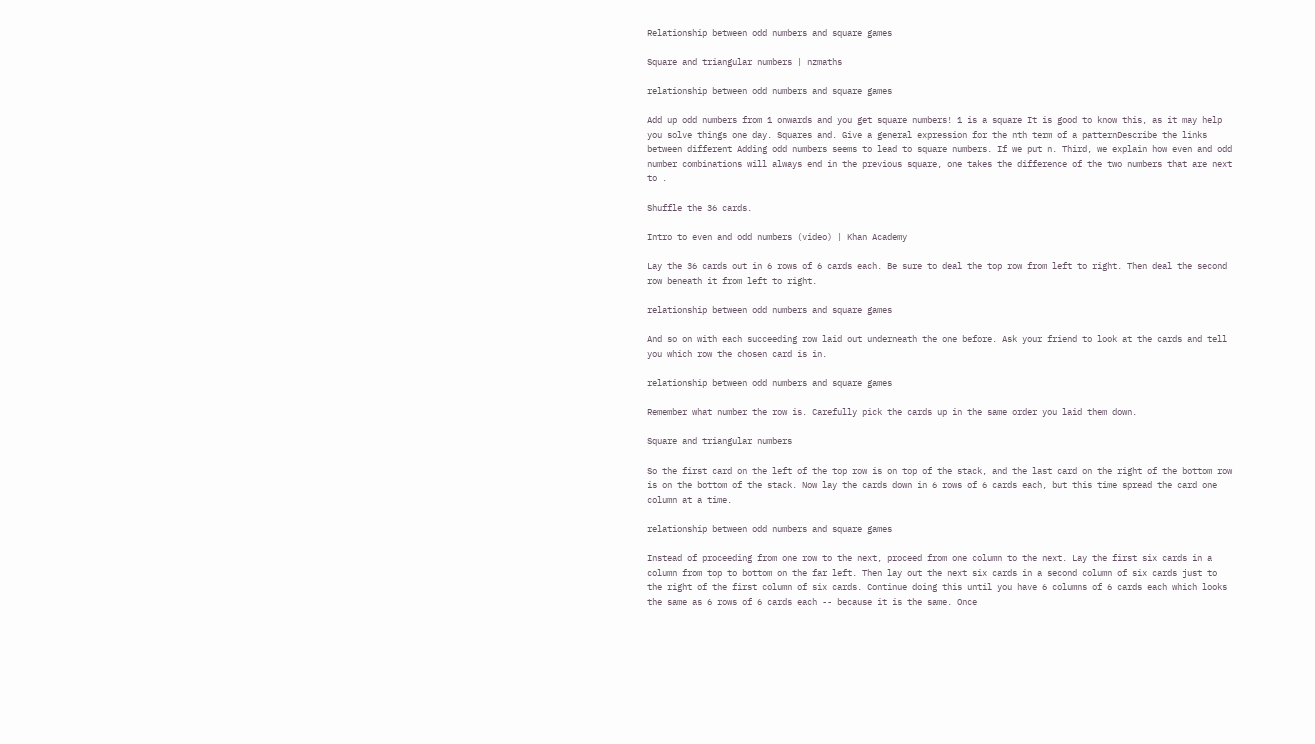Relationship between odd numbers and square games

Square and triangular numbers | nzmaths

relationship between odd numbers and square games

Add up odd numbers from 1 onwards and you get square numbers! 1 is a square It is good to know this, as it may help you solve things one day. Squares and. Give a general expression for the nth term of a patternDescribe the links between different Adding odd numbers seems to lead to square numbers. If we put n. Third, we explain how even and odd number combinations will always end in the previous square, one takes the difference of the two numbers that are next to .

Shuffle the 36 cards.

Intro to even and odd numbers (video) | Khan Academy

Lay the 36 cards out in 6 rows of 6 cards each. Be sure to deal the top row from left to right. Then deal the second row beneath it from left to right.

relationship between odd numbers and square games

And so on with each succeeding row laid out underneath the one before. Ask your friend to look at the cards and tell you which row the chosen card is in.

relationship between odd numbers and square games

Remember what number the row is. Carefully pick the cards up in the same order you laid them down.

Square and triangular numbers

So the first card on the left of the top row is on top of the stack, and the last card on the right of the bottom row is on the bottom of the stack. Now lay the cards down in 6 rows of 6 cards each, but this time spread the card one column at a time.

relationship between odd numbers and square games

Instead of proceeding from one row to the next, proceed from one column to the next. Lay the first six cards in a column from top to bottom on the far left. Then lay out the next six cards in a second column of six cards just to the right of the first column of six cards. Continue doing this until you have 6 columns of 6 cards each which looks the same as 6 rows of 6 cards each -- because it is the same. Once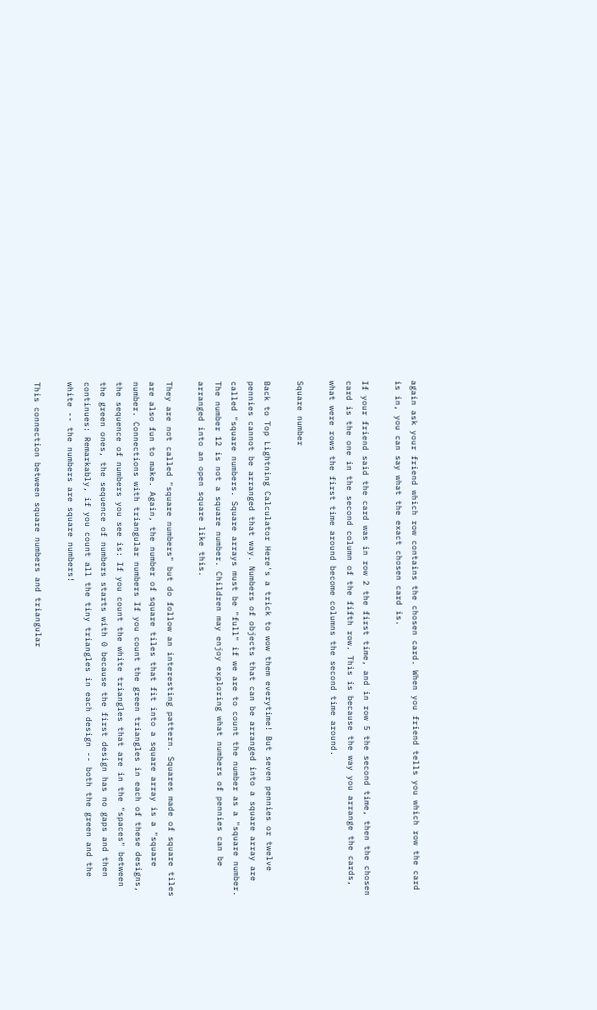again ask your friend which row contains the chosen card. When you friend tells you which row the card is in, you can say what the exact chosen card is.

If your friend said the card was in row 2 the first time, and in row 5 the second time, then the chosen card is the one in the second column of the fifth row. This is because the way you arrange the cards, what were rows the first time around become columns the second time around.

Square number

Back to Top Lightning Calculator Here's a trick to wow them everytime! But seven pennies or twelve pennies cannot be arranged that way. Numbers of objects that can be arranged into a square array are called "square numbers. Square arrays must be "full" if we are to count the number as a "square number. The number 12 is not a square number. Children may enjoy exploring what numbers of pennies can be arranged into an open square like this.

They are not called "square numbers" but do follow an interesting pattern. Squares made of square tiles are also fun to make. Again, the number of square tiles that fit into a square array is a "square number. Connections with triangular numbers If you count the green triangles in each of these designs, the sequence of numbers you see is: If you count the white triangles that are in the "spaces" between the green ones, the sequence of numbers starts with 0 because the first design has no gaps and then continues: Remarkably, if you count all the tiny triangles in each design -- both the green and the white -- the numbers are square numbers!

This connection between square numbers and triangular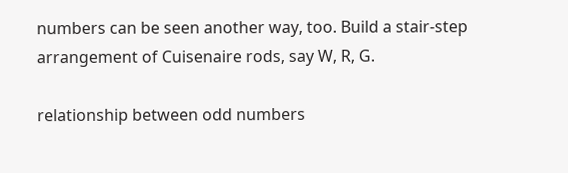numbers can be seen another way, too. Build a stair-step arrangement of Cuisenaire rods, say W, R, G.

relationship between odd numbers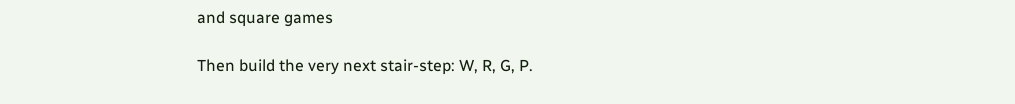and square games

Then build the very next stair-step: W, R, G, P.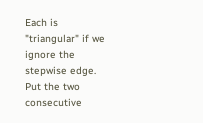Each is "triangular" if we ignore the stepwise edge. Put the two consecutive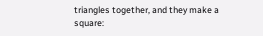triangles together, and they make a square: